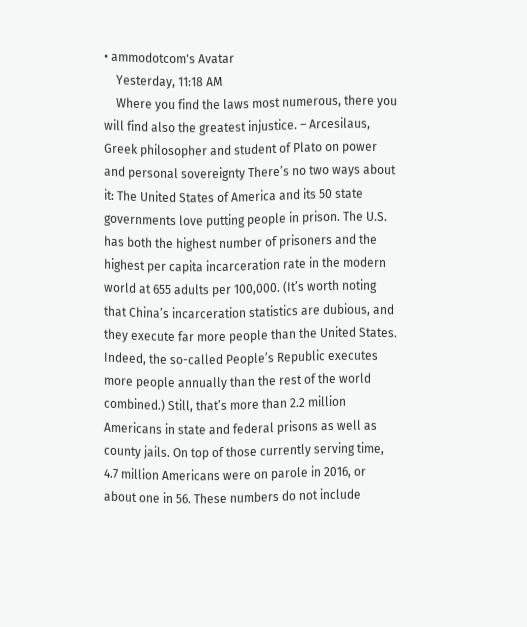• ammodotcom's Avatar
    Yesterday, 11:18 AM
    Where you find the laws most numerous, there you will find also the greatest injustice. – Arcesilaus, Greek philosopher and student of Plato on power and personal sovereignty There’s no two ways about it: The United States of America and its 50 state governments love putting people in prison. The U.S. has both the highest number of prisoners and the highest per capita incarceration rate in the modern world at 655 adults per 100,000. (It’s worth noting that China’s incarceration statistics are dubious, and they execute far more people than the United States. Indeed, the so-called People’s Republic executes more people annually than the rest of the world combined.) Still, that’s more than 2.2 million Americans in state and federal prisons as well as county jails. On top of those currently serving time, 4.7 million Americans were on parole in 2016, or about one in 56. These numbers do not include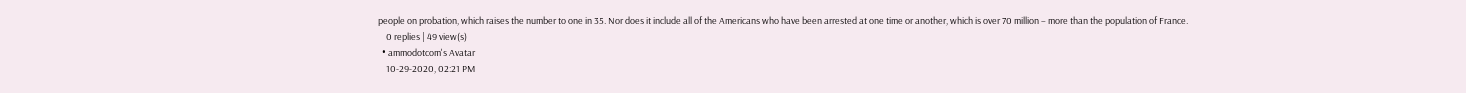people on probation, which raises the number to one in 35. Nor does it include all of the Americans who have been arrested at one time or another, which is over 70 million – more than the population of France.
    0 replies | 49 view(s)
  • ammodotcom's Avatar
    10-29-2020, 02:21 PM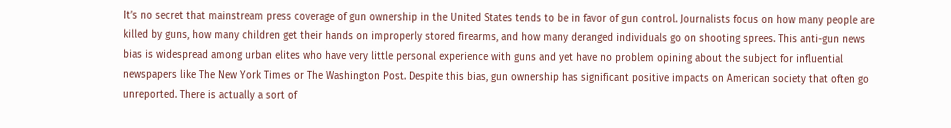It’s no secret that mainstream press coverage of gun ownership in the United States tends to be in favor of gun control. Journalists focus on how many people are killed by guns, how many children get their hands on improperly stored firearms, and how many deranged individuals go on shooting sprees. This anti-gun news bias is widespread among urban elites who have very little personal experience with guns and yet have no problem opining about the subject for influential newspapers like The New York Times or The Washington Post. Despite this bias, gun ownership has significant positive impacts on American society that often go unreported. There is actually a sort of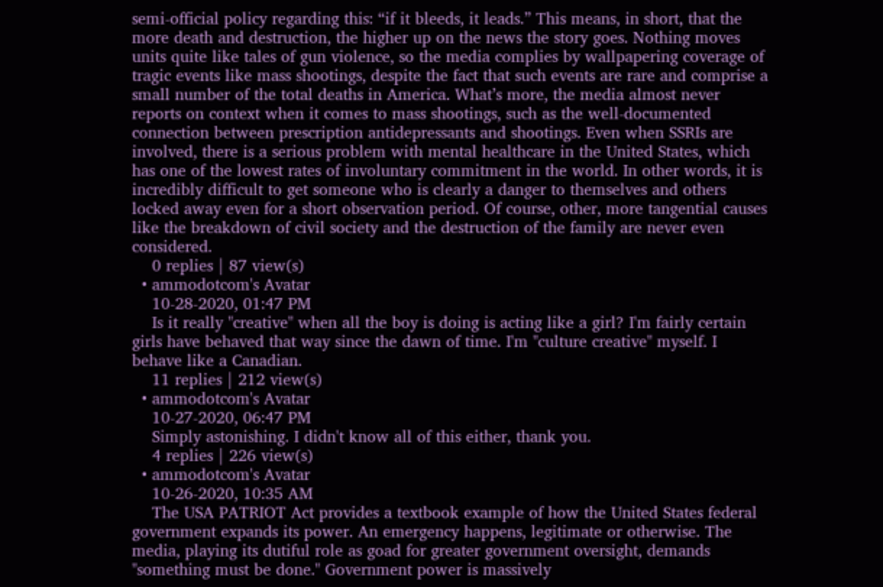semi-official policy regarding this: “if it bleeds, it leads.” This means, in short, that the more death and destruction, the higher up on the news the story goes. Nothing moves units quite like tales of gun violence, so the media complies by wallpapering coverage of tragic events like mass shootings, despite the fact that such events are rare and comprise a small number of the total deaths in America. What’s more, the media almost never reports on context when it comes to mass shootings, such as the well-documented connection between prescription antidepressants and shootings. Even when SSRIs are involved, there is a serious problem with mental healthcare in the United States, which has one of the lowest rates of involuntary commitment in the world. In other words, it is incredibly difficult to get someone who is clearly a danger to themselves and others locked away even for a short observation period. Of course, other, more tangential causes like the breakdown of civil society and the destruction of the family are never even considered.
    0 replies | 87 view(s)
  • ammodotcom's Avatar
    10-28-2020, 01:47 PM
    Is it really "creative" when all the boy is doing is acting like a girl? I'm fairly certain girls have behaved that way since the dawn of time. I'm "culture creative" myself. I behave like a Canadian.
    11 replies | 212 view(s)
  • ammodotcom's Avatar
    10-27-2020, 06:47 PM
    Simply astonishing. I didn't know all of this either, thank you.
    4 replies | 226 view(s)
  • ammodotcom's Avatar
    10-26-2020, 10:35 AM
    The USA PATRIOT Act provides a textbook example of how the United States federal government expands its power. An emergency happens, legitimate or otherwise. The media, playing its dutiful role as goad for greater government oversight, demands "something must be done." Government power is massively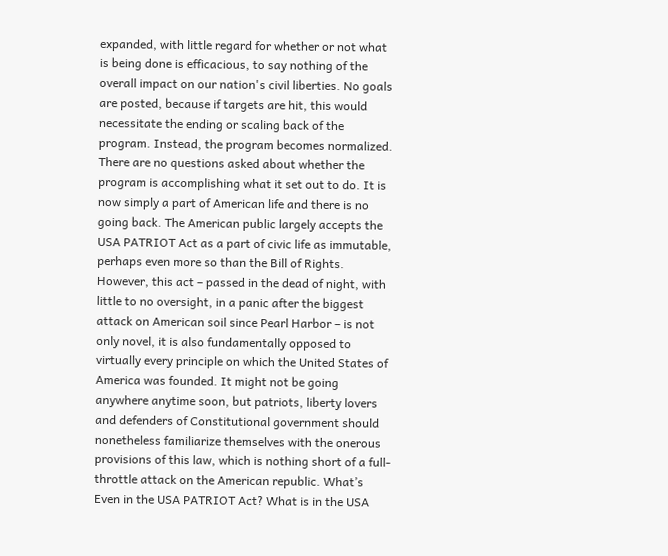expanded, with little regard for whether or not what is being done is efficacious, to say nothing of the overall impact on our nation's civil liberties. No goals are posted, because if targets are hit, this would necessitate the ending or scaling back of the program. Instead, the program becomes normalized. There are no questions asked about whether the program is accomplishing what it set out to do. It is now simply a part of American life and there is no going back. The American public largely accepts the USA PATRIOT Act as a part of civic life as immutable, perhaps even more so than the Bill of Rights. However, this act – passed in the dead of night, with little to no oversight, in a panic after the biggest attack on American soil since Pearl Harbor – is not only novel, it is also fundamentally opposed to virtually every principle on which the United States of America was founded. It might not be going anywhere anytime soon, but patriots, liberty lovers and defenders of Constitutional government should nonetheless familiarize themselves with the onerous provisions of this law, which is nothing short of a full-throttle attack on the American republic. What’s Even in the USA PATRIOT Act? What is in the USA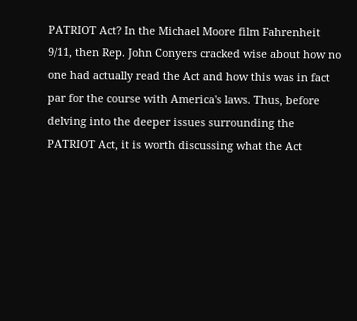PATRIOT Act? In the Michael Moore film Fahrenheit 9/11, then Rep. John Conyers cracked wise about how no one had actually read the Act and how this was in fact par for the course with America's laws. Thus, before delving into the deeper issues surrounding the PATRIOT Act, it is worth discussing what the Act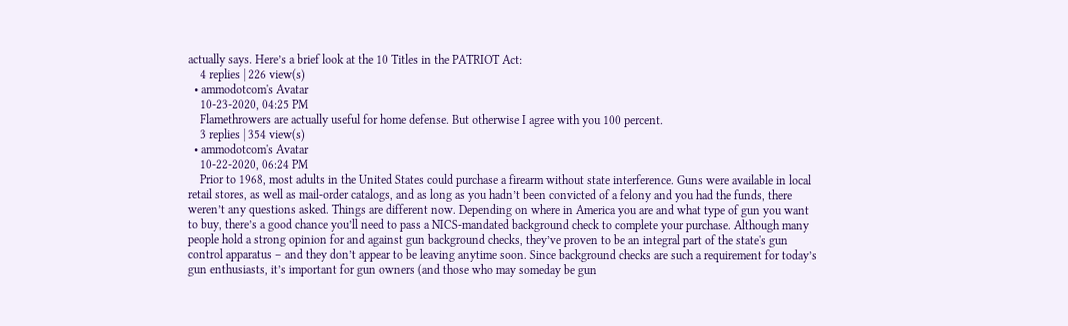actually says. Here’s a brief look at the 10 Titles in the PATRIOT Act:
    4 replies | 226 view(s)
  • ammodotcom's Avatar
    10-23-2020, 04:25 PM
    Flamethrowers are actually useful for home defense. But otherwise I agree with you 100 percent.
    3 replies | 354 view(s)
  • ammodotcom's Avatar
    10-22-2020, 06:24 PM
    Prior to 1968, most adults in the United States could purchase a firearm without state interference. Guns were available in local retail stores, as well as mail-order catalogs, and as long as you hadn’t been convicted of a felony and you had the funds, there weren’t any questions asked. Things are different now. Depending on where in America you are and what type of gun you want to buy, there’s a good chance you’ll need to pass a NICS-mandated background check to complete your purchase. Although many people hold a strong opinion for and against gun background checks, they’ve proven to be an integral part of the state's gun control apparatus – and they don’t appear to be leaving anytime soon. Since background checks are such a requirement for today’s gun enthusiasts, it’s important for gun owners (and those who may someday be gun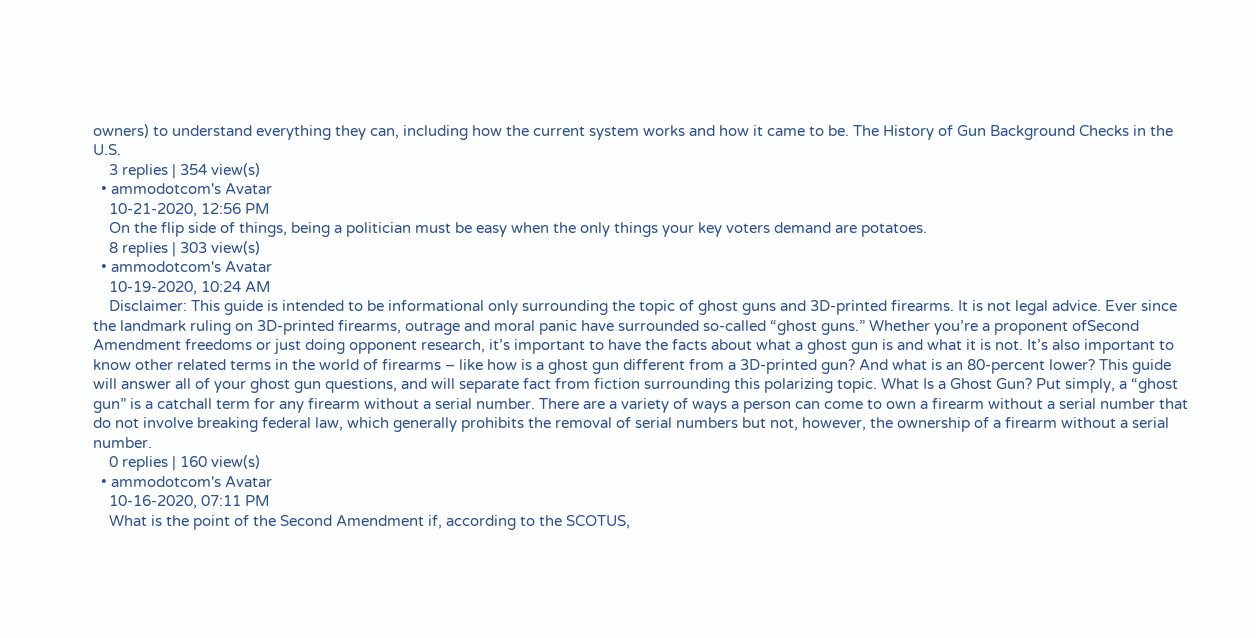owners) to understand everything they can, including how the current system works and how it came to be. The History of Gun Background Checks in the U.S.
    3 replies | 354 view(s)
  • ammodotcom's Avatar
    10-21-2020, 12:56 PM
    On the flip side of things, being a politician must be easy when the only things your key voters demand are potatoes.
    8 replies | 303 view(s)
  • ammodotcom's Avatar
    10-19-2020, 10:24 AM
    Disclaimer: This guide is intended to be informational only surrounding the topic of ghost guns and 3D-printed firearms. It is not legal advice. Ever since the landmark ruling on 3D-printed firearms, outrage and moral panic have surrounded so-called “ghost guns.” Whether you’re a proponent ofSecond Amendment freedoms or just doing opponent research, it’s important to have the facts about what a ghost gun is and what it is not. It’s also important to know other related terms in the world of firearms – like how is a ghost gun different from a 3D-printed gun? And what is an 80-percent lower? This guide will answer all of your ghost gun questions, and will separate fact from fiction surrounding this polarizing topic. What Is a Ghost Gun? Put simply, a “ghost gun” is a catchall term for any firearm without a serial number. There are a variety of ways a person can come to own a firearm without a serial number that do not involve breaking federal law, which generally prohibits the removal of serial numbers but not, however, the ownership of a firearm without a serial number.
    0 replies | 160 view(s)
  • ammodotcom's Avatar
    10-16-2020, 07:11 PM
    What is the point of the Second Amendment if, according to the SCOTUS,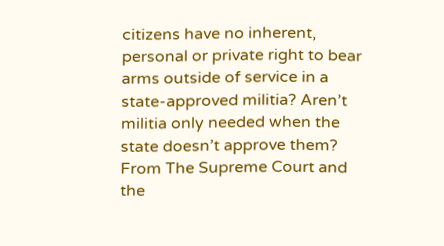citizens have no inherent, personal or private right to bear arms outside of service in a state-approved militia? Aren’t militia only needed when the state doesn’t approve them? From The Supreme Court and the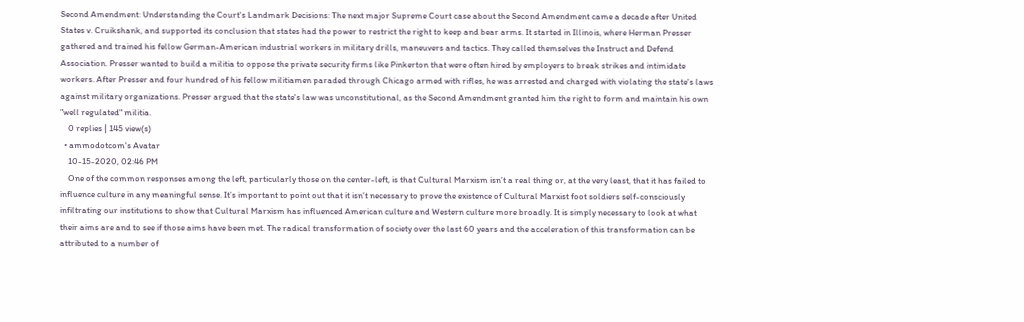Second Amendment: Understanding the Court's Landmark Decisions: The next major Supreme Court case about the Second Amendment came a decade after United States v. Cruikshank, and supported its conclusion that states had the power to restrict the right to keep and bear arms. It started in Illinois, where Herman Presser gathered and trained his fellow German-American industrial workers in military drills, maneuvers and tactics. They called themselves the Instruct and Defend Association. Presser wanted to build a militia to oppose the private security firms like Pinkerton that were often hired by employers to break strikes and intimidate workers. After Presser and four hundred of his fellow militiamen paraded through Chicago armed with rifles, he was arrested and charged with violating the state's laws against military organizations. Presser argued that the state's law was unconstitutional, as the Second Amendment granted him the right to form and maintain his own "well regulated" militia.
    0 replies | 145 view(s)
  • ammodotcom's Avatar
    10-15-2020, 02:46 PM
    One of the common responses among the left, particularly those on the center-left, is that Cultural Marxism isn’t a real thing or, at the very least, that it has failed to influence culture in any meaningful sense. It’s important to point out that it isn’t necessary to prove the existence of Cultural Marxist foot soldiers self-consciously infiltrating our institutions to show that Cultural Marxism has influenced American culture and Western culture more broadly. It is simply necessary to look at what their aims are and to see if those aims have been met. The radical transformation of society over the last 60 years and the acceleration of this transformation can be attributed to a number of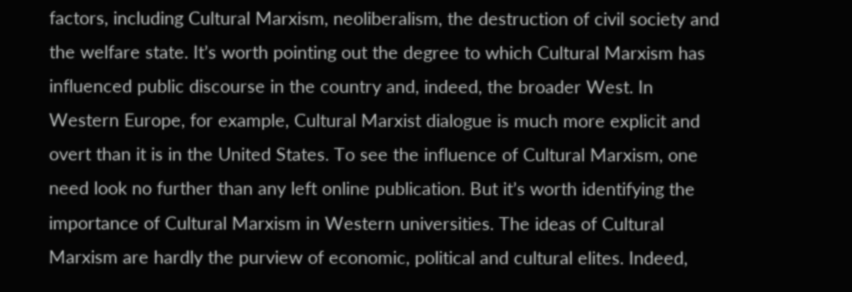factors, including Cultural Marxism, neoliberalism, the destruction of civil society and the welfare state. It’s worth pointing out the degree to which Cultural Marxism has influenced public discourse in the country and, indeed, the broader West. In Western Europe, for example, Cultural Marxist dialogue is much more explicit and overt than it is in the United States. To see the influence of Cultural Marxism, one need look no further than any left online publication. But it’s worth identifying the importance of Cultural Marxism in Western universities. The ideas of Cultural Marxism are hardly the purview of economic, political and cultural elites. Indeed,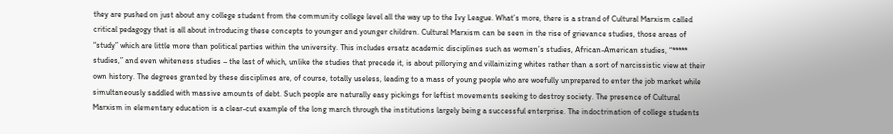they are pushed on just about any college student from the community college level all the way up to the Ivy League. What’s more, there is a strand of Cultural Marxism called critical pedagogy that is all about introducing these concepts to younger and younger children. Cultural Marxism can be seen in the rise of grievance studies, those areas of “study” which are little more than political parties within the university. This includes ersatz academic disciplines such as women’s studies, African-American studies, “***** studies,” and even whiteness studies – the last of which, unlike the studies that precede it, is about pillorying and villainizing whites rather than a sort of narcissistic view at their own history. The degrees granted by these disciplines are, of course, totally useless, leading to a mass of young people who are woefully unprepared to enter the job market while simultaneously saddled with massive amounts of debt. Such people are naturally easy pickings for leftist movements seeking to destroy society. The presence of Cultural Marxism in elementary education is a clear-cut example of the long march through the institutions largely being a successful enterprise. The indoctrination of college students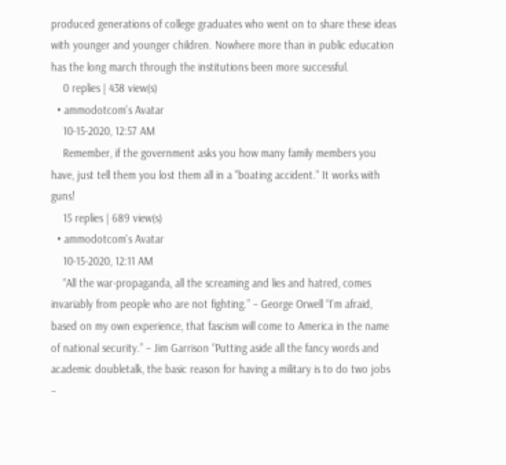produced generations of college graduates who went on to share these ideas with younger and younger children. Nowhere more than in public education has the long march through the institutions been more successful.
    0 replies | 438 view(s)
  • ammodotcom's Avatar
    10-15-2020, 12:57 AM
    Remember, if the government asks you how many family members you have, just tell them you lost them all in a "boating accident." It works with guns!
    15 replies | 689 view(s)
  • ammodotcom's Avatar
    10-15-2020, 12:11 AM
    “All the war-propaganda, all the screaming and lies and hatred, comes invariably from people who are not fighting.” – George Orwell “I'm afraid, based on my own experience, that fascism will come to America in the name of national security.” – Jim Garrison “Putting aside all the fancy words and academic doubletalk, the basic reason for having a military is to do two jobs –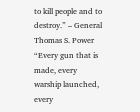to kill people and to destroy.” – General Thomas S. Power “Every gun that is made, every warship launched, every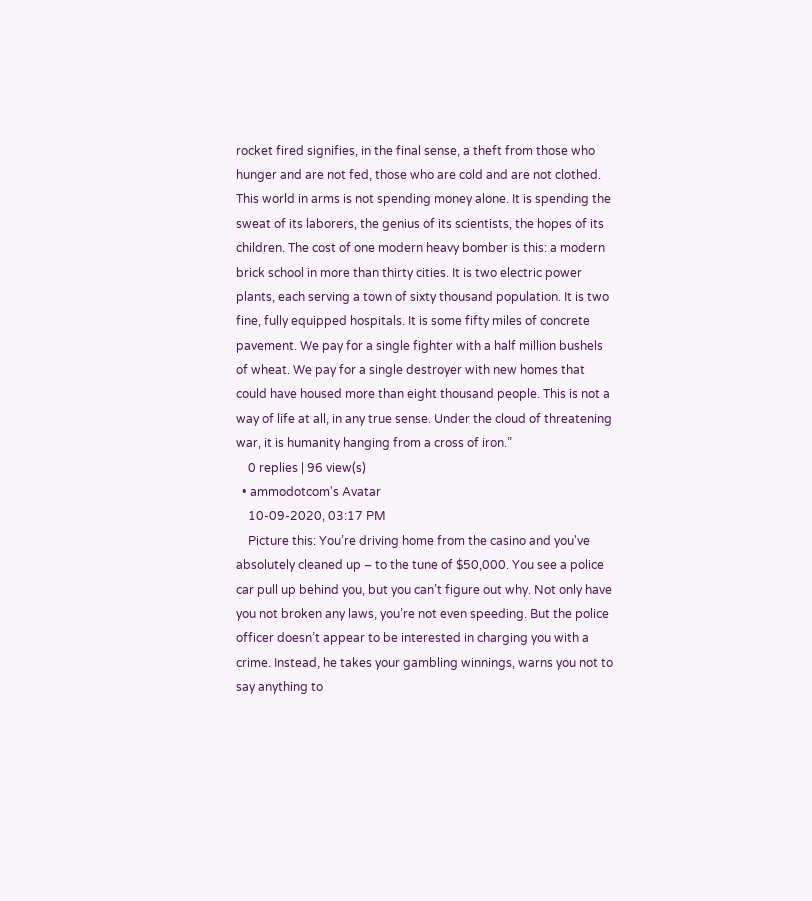rocket fired signifies, in the final sense, a theft from those who hunger and are not fed, those who are cold and are not clothed. This world in arms is not spending money alone. It is spending the sweat of its laborers, the genius of its scientists, the hopes of its children. The cost of one modern heavy bomber is this: a modern brick school in more than thirty cities. It is two electric power plants, each serving a town of sixty thousand population. It is two fine, fully equipped hospitals. It is some fifty miles of concrete pavement. We pay for a single fighter with a half million bushels of wheat. We pay for a single destroyer with new homes that could have housed more than eight thousand people. This is not a way of life at all, in any true sense. Under the cloud of threatening war, it is humanity hanging from a cross of iron.”
    0 replies | 96 view(s)
  • ammodotcom's Avatar
    10-09-2020, 03:17 PM
    Picture this: You’re driving home from the casino and you've absolutely cleaned up – to the tune of $50,000. You see a police car pull up behind you, but you can’t figure out why. Not only have you not broken any laws, you’re not even speeding. But the police officer doesn’t appear to be interested in charging you with a crime. Instead, he takes your gambling winnings, warns you not to say anything to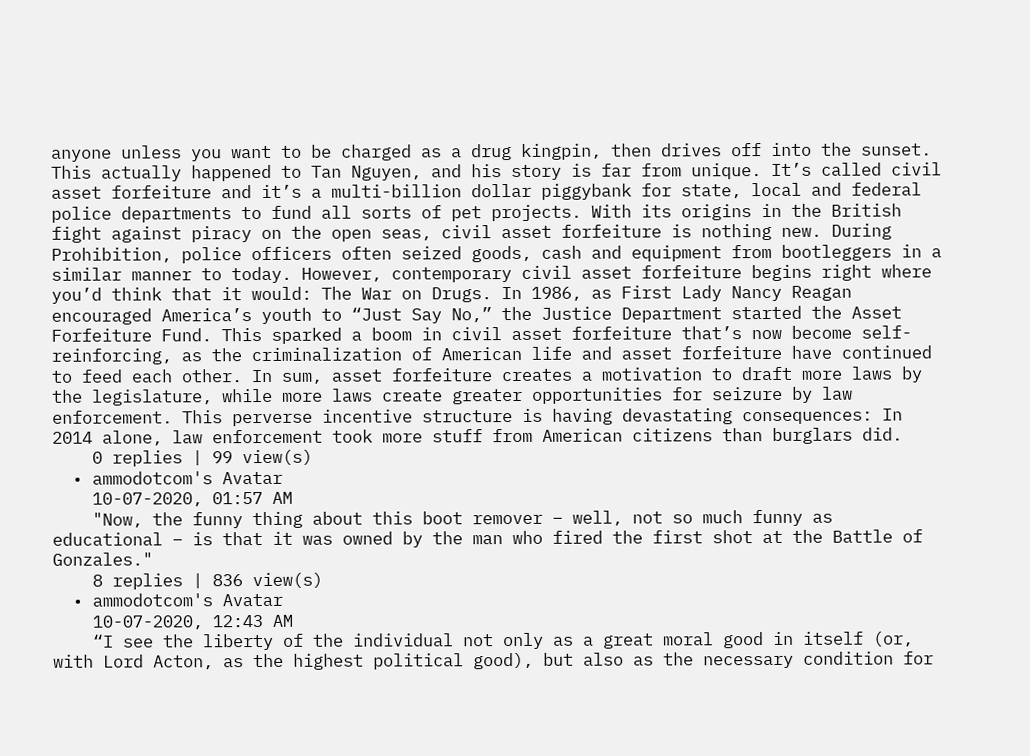anyone unless you want to be charged as a drug kingpin, then drives off into the sunset. This actually happened to Tan Nguyen, and his story is far from unique. It’s called civil asset forfeiture and it’s a multi-billion dollar piggybank for state, local and federal police departments to fund all sorts of pet projects. With its origins in the British fight against piracy on the open seas, civil asset forfeiture is nothing new. During Prohibition, police officers often seized goods, cash and equipment from bootleggers in a similar manner to today. However, contemporary civil asset forfeiture begins right where you’d think that it would: The War on Drugs. In 1986, as First Lady Nancy Reagan encouraged America’s youth to “Just Say No,” the Justice Department started the Asset Forfeiture Fund. This sparked a boom in civil asset forfeiture that’s now become self-reinforcing, as the criminalization of American life and asset forfeiture have continued to feed each other. In sum, asset forfeiture creates a motivation to draft more laws by the legislature, while more laws create greater opportunities for seizure by law enforcement. This perverse incentive structure is having devastating consequences: In 2014 alone, law enforcement took more stuff from American citizens than burglars did.
    0 replies | 99 view(s)
  • ammodotcom's Avatar
    10-07-2020, 01:57 AM
    "Now, the funny thing about this boot remover – well, not so much funny as educational – is that it was owned by the man who fired the first shot at the Battle of Gonzales."
    8 replies | 836 view(s)
  • ammodotcom's Avatar
    10-07-2020, 12:43 AM
    “I see the liberty of the individual not only as a great moral good in itself (or, with Lord Acton, as the highest political good), but also as the necessary condition for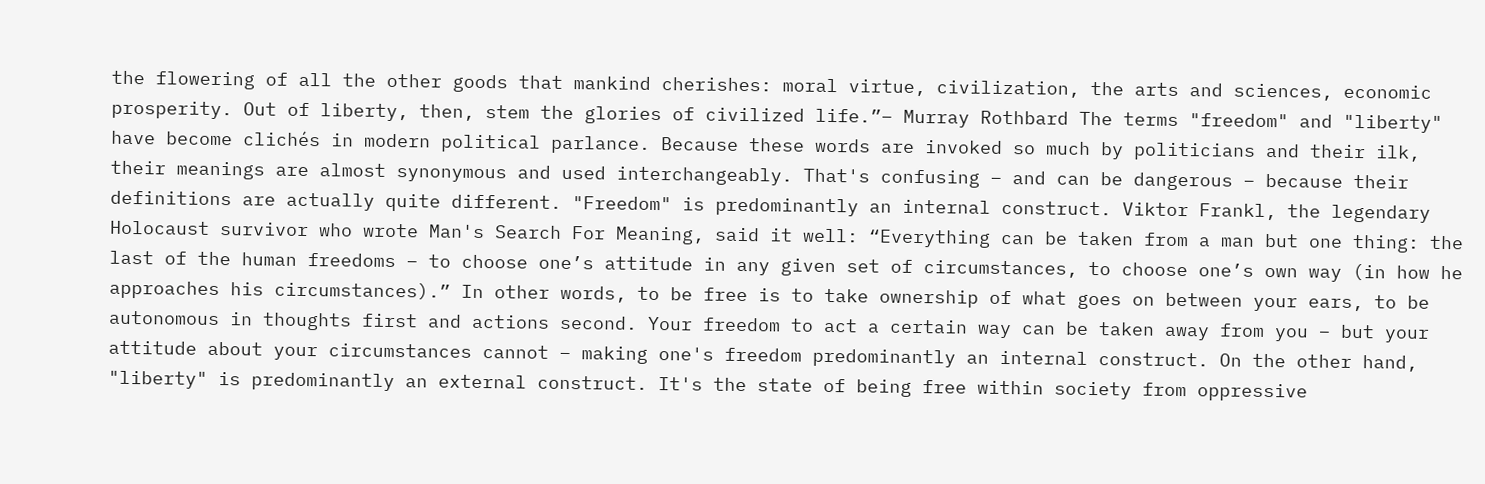the flowering of all the other goods that mankind cherishes: moral virtue, civilization, the arts and sciences, economic prosperity. Out of liberty, then, stem the glories of civilized life.”– Murray Rothbard The terms "freedom" and "liberty" have become clichés in modern political parlance. Because these words are invoked so much by politicians and their ilk, their meanings are almost synonymous and used interchangeably. That's confusing – and can be dangerous – because their definitions are actually quite different. "Freedom" is predominantly an internal construct. Viktor Frankl, the legendary Holocaust survivor who wrote Man's Search For Meaning, said it well: “Everything can be taken from a man but one thing: the last of the human freedoms – to choose one’s attitude in any given set of circumstances, to choose one’s own way (in how he approaches his circumstances).” In other words, to be free is to take ownership of what goes on between your ears, to be autonomous in thoughts first and actions second. Your freedom to act a certain way can be taken away from you – but your attitude about your circumstances cannot – making one's freedom predominantly an internal construct. On the other hand, "liberty" is predominantly an external construct. It's the state of being free within society from oppressive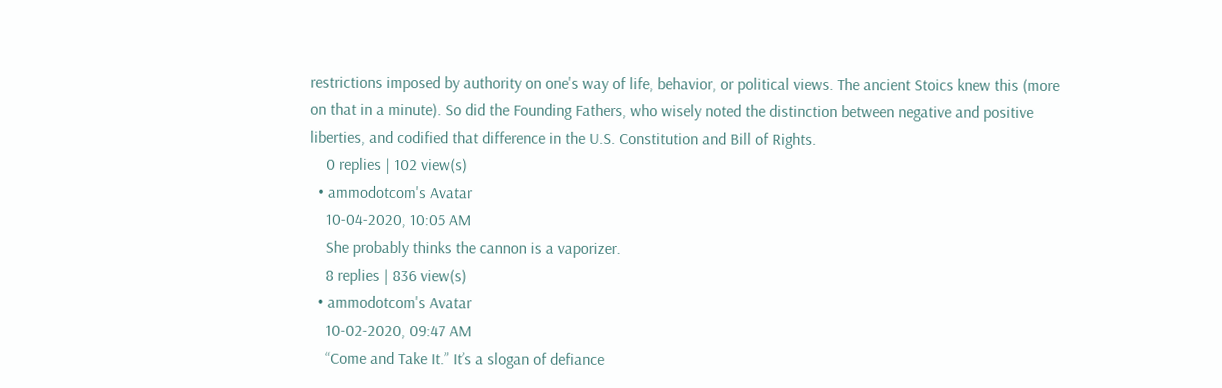restrictions imposed by authority on one's way of life, behavior, or political views. The ancient Stoics knew this (more on that in a minute). So did the Founding Fathers, who wisely noted the distinction between negative and positive liberties, and codified that difference in the U.S. Constitution and Bill of Rights.
    0 replies | 102 view(s)
  • ammodotcom's Avatar
    10-04-2020, 10:05 AM
    She probably thinks the cannon is a vaporizer.
    8 replies | 836 view(s)
  • ammodotcom's Avatar
    10-02-2020, 09:47 AM
    “Come and Take It.” It’s a slogan of defiance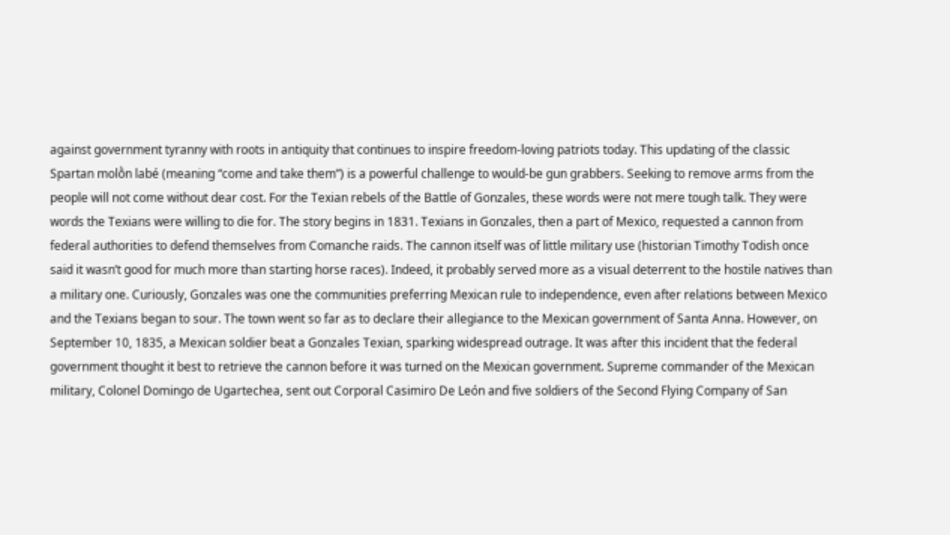against government tyranny with roots in antiquity that continues to inspire freedom-loving patriots today. This updating of the classic Spartan molṑn labé (meaning “come and take them”) is a powerful challenge to would-be gun grabbers. Seeking to remove arms from the people will not come without dear cost. For the Texian rebels of the Battle of Gonzales, these words were not mere tough talk. They were words the Texians were willing to die for. The story begins in 1831. Texians in Gonzales, then a part of Mexico, requested a cannon from federal authorities to defend themselves from Comanche raids. The cannon itself was of little military use (historian Timothy Todish once said it wasn’t good for much more than starting horse races). Indeed, it probably served more as a visual deterrent to the hostile natives than a military one. Curiously, Gonzales was one the communities preferring Mexican rule to independence, even after relations between Mexico and the Texians began to sour. The town went so far as to declare their allegiance to the Mexican government of Santa Anna. However, on September 10, 1835, a Mexican soldier beat a Gonzales Texian, sparking widespread outrage. It was after this incident that the federal government thought it best to retrieve the cannon before it was turned on the Mexican government. Supreme commander of the Mexican military, Colonel Domingo de Ugartechea, sent out Corporal Casimiro De León and five soldiers of the Second Flying Company of San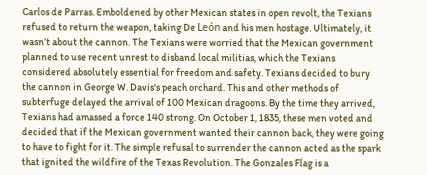Carlos de Parras. Emboldened by other Mexican states in open revolt, the Texians refused to return the weapon, taking De León and his men hostage. Ultimately, it wasn’t about the cannon. The Texians were worried that the Mexican government planned to use recent unrest to disband local militias, which the Texians considered absolutely essential for freedom and safety. Texians decided to bury the cannon in George W. Davis's peach orchard. This and other methods of subterfuge delayed the arrival of 100 Mexican dragoons. By the time they arrived, Texians had amassed a force 140 strong. On October 1, 1835, these men voted and decided that if the Mexican government wanted their cannon back, they were going to have to fight for it. The simple refusal to surrender the cannon acted as the spark that ignited the wildfire of the Texas Revolution. The Gonzales Flag is a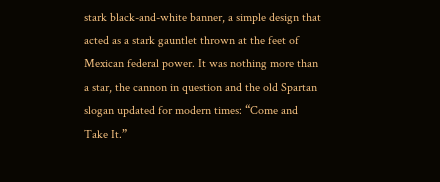stark black-and-white banner, a simple design that acted as a stark gauntlet thrown at the feet of Mexican federal power. It was nothing more than a star, the cannon in question and the old Spartan slogan updated for modern times: “Come and Take It.”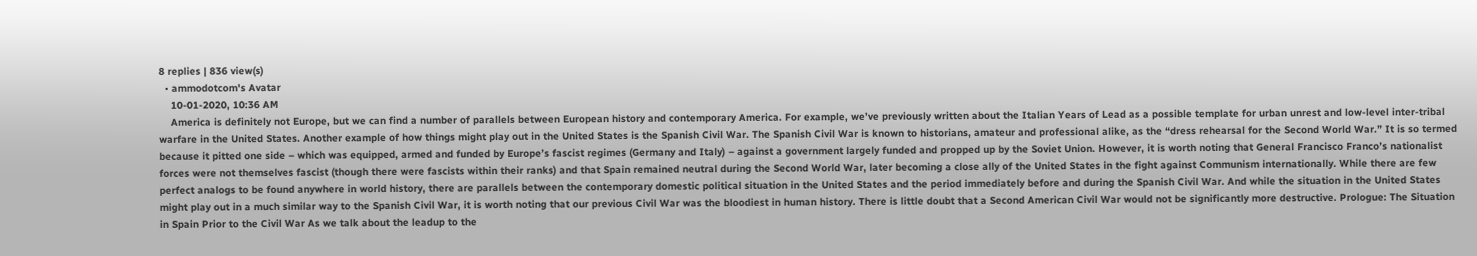8 replies | 836 view(s)
  • ammodotcom's Avatar
    10-01-2020, 10:36 AM
    America is definitely not Europe, but we can find a number of parallels between European history and contemporary America. For example, we’ve previously written about the Italian Years of Lead as a possible template for urban unrest and low-level inter-tribal warfare in the United States. Another example of how things might play out in the United States is the Spanish Civil War. The Spanish Civil War is known to historians, amateur and professional alike, as the “dress rehearsal for the Second World War.” It is so termed because it pitted one side – which was equipped, armed and funded by Europe’s fascist regimes (Germany and Italy) – against a government largely funded and propped up by the Soviet Union. However, it is worth noting that General Francisco Franco’s nationalist forces were not themselves fascist (though there were fascists within their ranks) and that Spain remained neutral during the Second World War, later becoming a close ally of the United States in the fight against Communism internationally. While there are few perfect analogs to be found anywhere in world history, there are parallels between the contemporary domestic political situation in the United States and the period immediately before and during the Spanish Civil War. And while the situation in the United States might play out in a much similar way to the Spanish Civil War, it is worth noting that our previous Civil War was the bloodiest in human history. There is little doubt that a Second American Civil War would not be significantly more destructive. Prologue: The Situation in Spain Prior to the Civil War As we talk about the leadup to the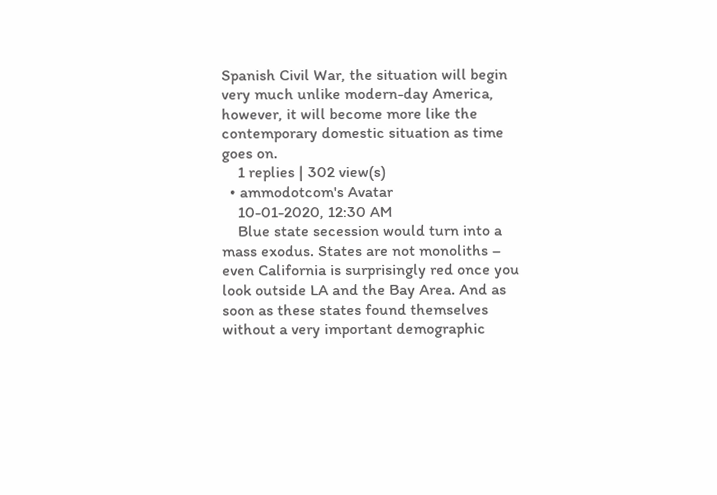Spanish Civil War, the situation will begin very much unlike modern-day America, however, it will become more like the contemporary domestic situation as time goes on.
    1 replies | 302 view(s)
  • ammodotcom's Avatar
    10-01-2020, 12:30 AM
    Blue state secession would turn into a mass exodus. States are not monoliths – even California is surprisingly red once you look outside LA and the Bay Area. And as soon as these states found themselves without a very important demographic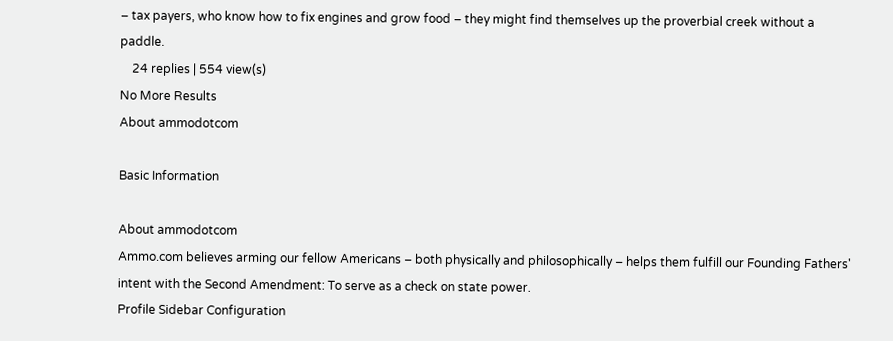– tax payers, who know how to fix engines and grow food – they might find themselves up the proverbial creek without a paddle.
    24 replies | 554 view(s)
No More Results
About ammodotcom

Basic Information

About ammodotcom
Ammo.com believes arming our fellow Americans – both physically and philosophically – helps them fulfill our Founding Fathers' intent with the Second Amendment: To serve as a check on state power.
Profile Sidebar Configuration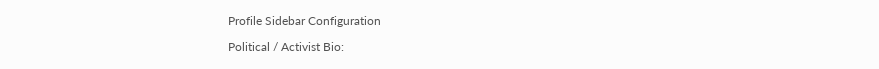Profile Sidebar Configuration

Political / Activist Bio: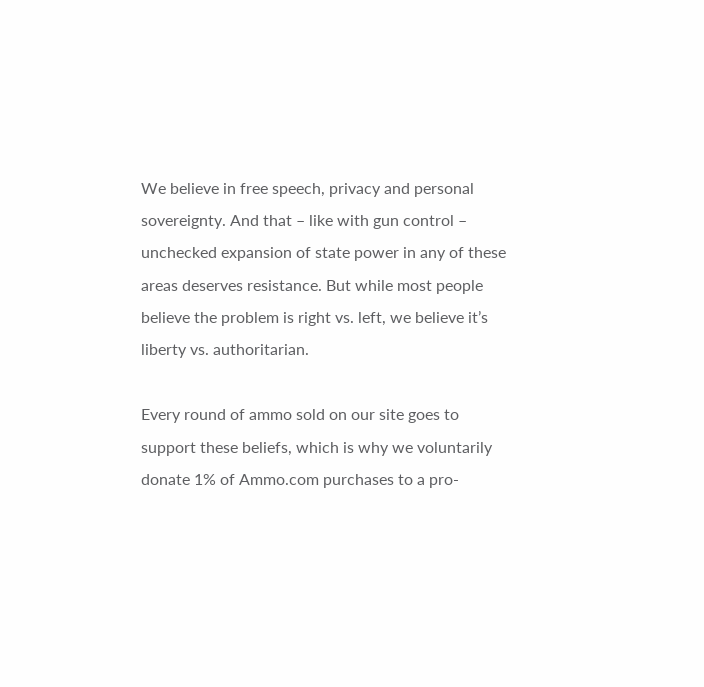We believe in free speech, privacy and personal sovereignty. And that – like with gun control – unchecked expansion of state power in any of these areas deserves resistance. But while most people believe the problem is right vs. left, we believe it’s liberty vs. authoritarian.

Every round of ammo sold on our site goes to support these beliefs, which is why we voluntarily donate 1% of Ammo.com purchases to a pro-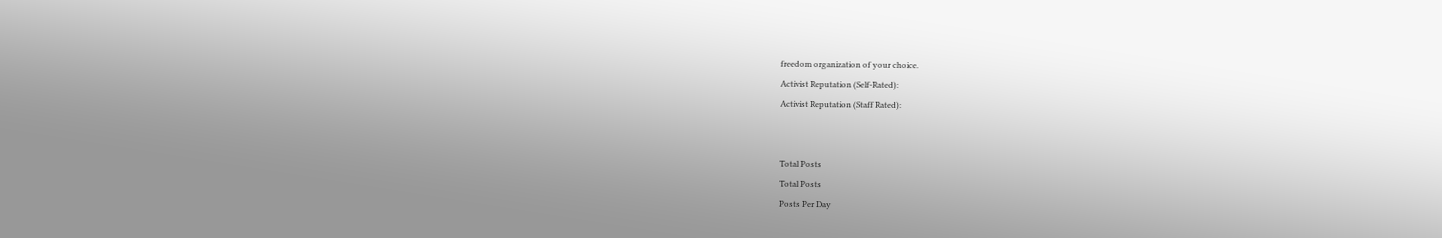freedom organization of your choice.
Activist Reputation (Self-Rated):
Activist Reputation (Staff Rated):


Total Posts
Total Posts
Posts Per Day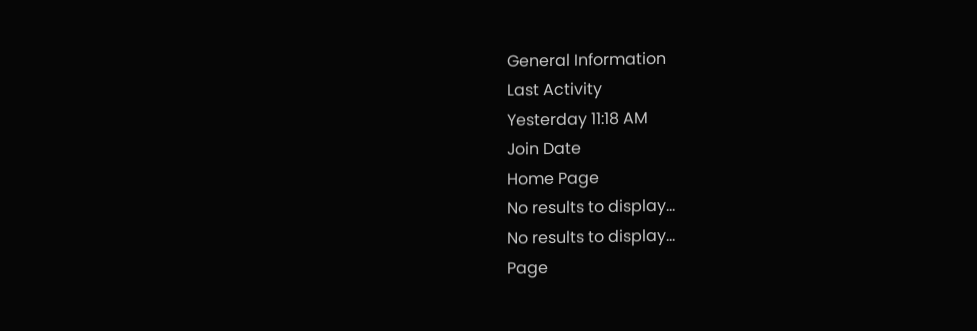General Information
Last Activity
Yesterday 11:18 AM
Join Date
Home Page
No results to display...
No results to display...
Page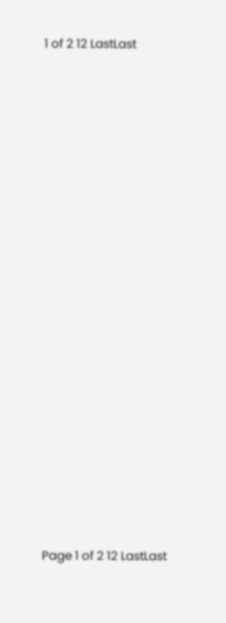1 of 2 12 LastLast




















Page 1 of 2 12 LastLast